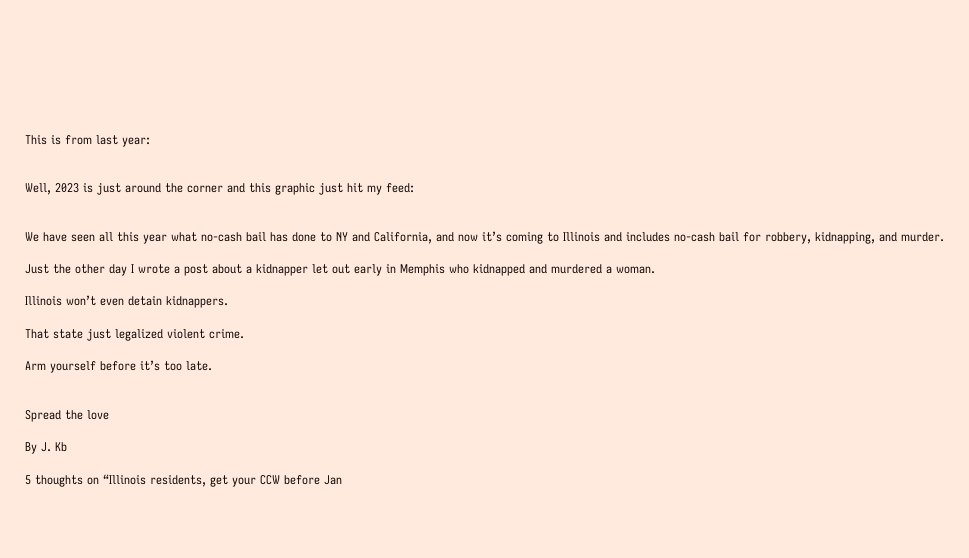This is from last year:


Well, 2023 is just around the corner and this graphic just hit my feed:


We have seen all this year what no-cash bail has done to NY and California, and now it’s coming to Illinois and includes no-cash bail for robbery, kidnapping, and murder.

Just the other day I wrote a post about a kidnapper let out early in Memphis who kidnapped and murdered a woman.

Illinois won’t even detain kidnappers.

That state just legalized violent crime.

Arm yourself before it’s too late.


Spread the love

By J. Kb

5 thoughts on “Illinois residents, get your CCW before Jan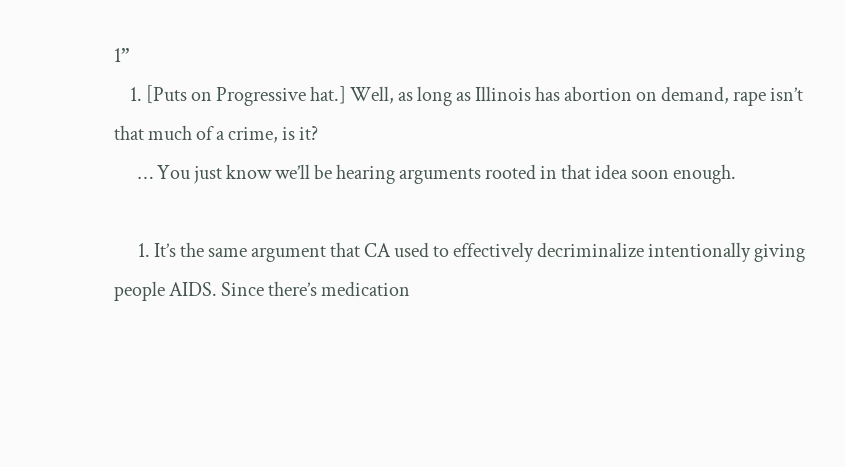1”
    1. [Puts on Progressive hat.] Well, as long as Illinois has abortion on demand, rape isn’t that much of a crime, is it?
      … You just know we’ll be hearing arguments rooted in that idea soon enough.

      1. It’s the same argument that CA used to effectively decriminalize intentionally giving people AIDS. Since there’s medication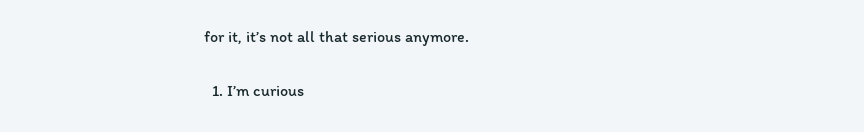for it, it’s not all that serious anymore.

  1. I’m curious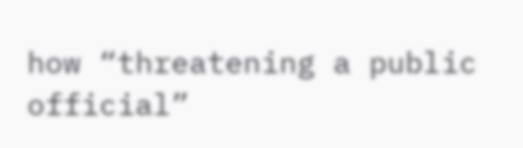how “threatening a public official”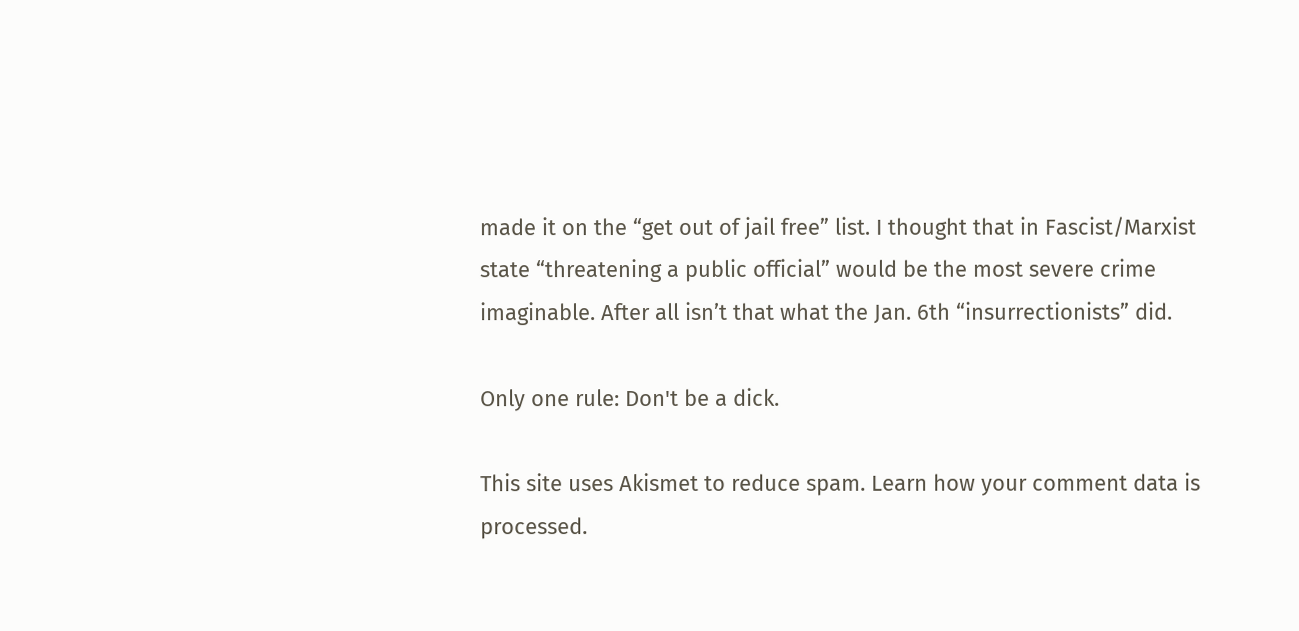made it on the “get out of jail free” list. I thought that in Fascist/Marxist state “threatening a public official” would be the most severe crime imaginable. After all isn’t that what the Jan. 6th “insurrectionists” did.

Only one rule: Don't be a dick.

This site uses Akismet to reduce spam. Learn how your comment data is processed.